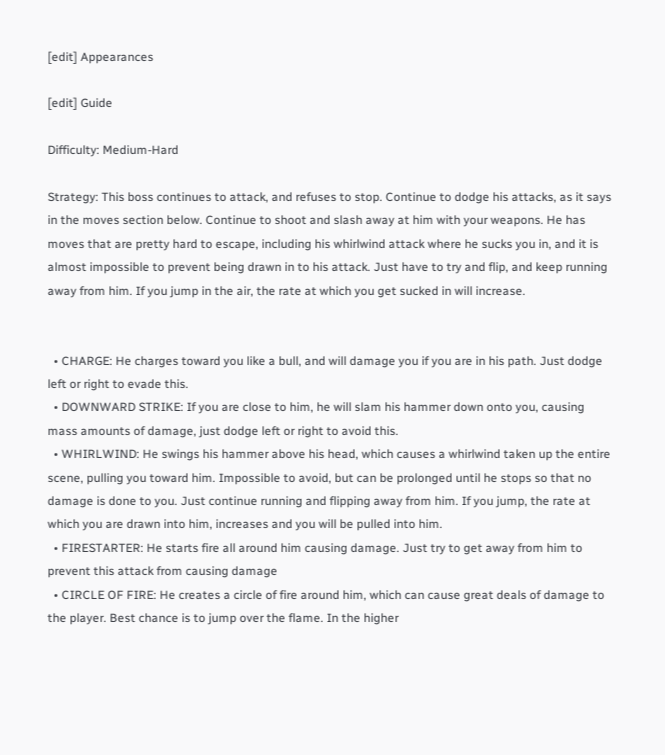[edit] Appearances

[edit] Guide

Difficulty: Medium-Hard

Strategy: This boss continues to attack, and refuses to stop. Continue to dodge his attacks, as it says in the moves section below. Continue to shoot and slash away at him with your weapons. He has moves that are pretty hard to escape, including his whirlwind attack where he sucks you in, and it is almost impossible to prevent being drawn in to his attack. Just have to try and flip, and keep running away from him. If you jump in the air, the rate at which you get sucked in will increase.


  • CHARGE: He charges toward you like a bull, and will damage you if you are in his path. Just dodge left or right to evade this.
  • DOWNWARD STRIKE: If you are close to him, he will slam his hammer down onto you, causing mass amounts of damage, just dodge left or right to avoid this.
  • WHIRLWIND: He swings his hammer above his head, which causes a whirlwind taken up the entire scene, pulling you toward him. Impossible to avoid, but can be prolonged until he stops so that no damage is done to you. Just continue running and flipping away from him. If you jump, the rate at which you are drawn into him, increases and you will be pulled into him.
  • FIRESTARTER: He starts fire all around him causing damage. Just try to get away from him to prevent this attack from causing damage
  • CIRCLE OF FIRE: He creates a circle of fire around him, which can cause great deals of damage to the player. Best chance is to jump over the flame. In the higher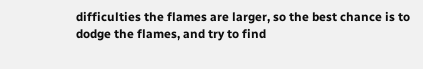difficulties the flames are larger, so the best chance is to dodge the flames, and try to find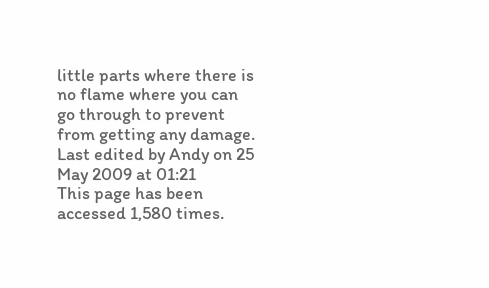little parts where there is no flame where you can go through to prevent from getting any damage.
Last edited by Andy on 25 May 2009 at 01:21
This page has been accessed 1,580 times.